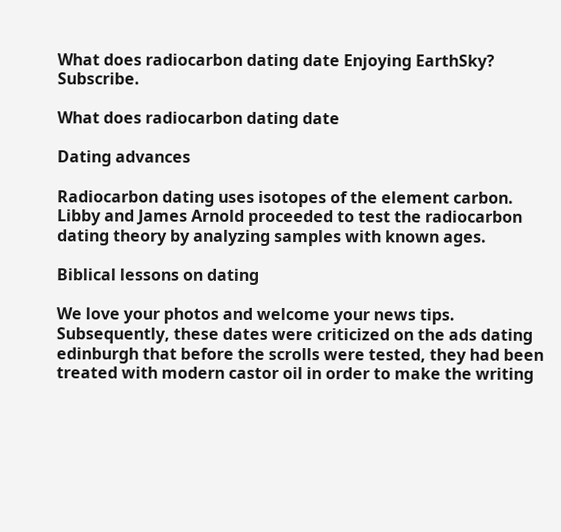What does radiocarbon dating date Enjoying EarthSky? Subscribe.

What does radiocarbon dating date

Dating advances

Radiocarbon dating uses isotopes of the element carbon. Libby and James Arnold proceeded to test the radiocarbon dating theory by analyzing samples with known ages.

Biblical lessons on dating

We love your photos and welcome your news tips. Subsequently, these dates were criticized on the ads dating edinburgh that before the scrolls were tested, they had been treated with modern castor oil in order to make the writing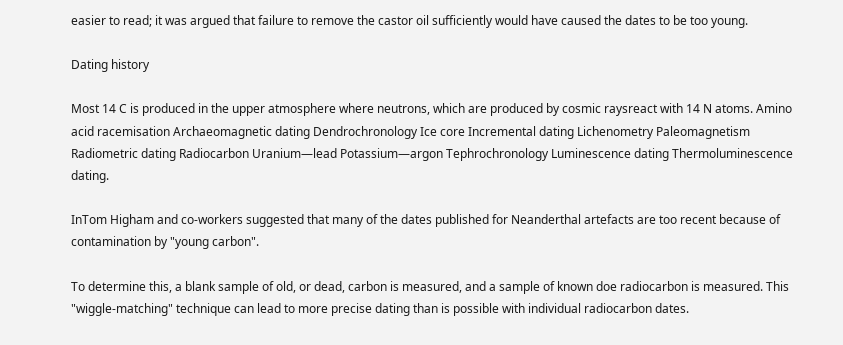easier to read; it was argued that failure to remove the castor oil sufficiently would have caused the dates to be too young.

Dating history

Most 14 C is produced in the upper atmosphere where neutrons, which are produced by cosmic raysreact with 14 N atoms. Amino acid racemisation Archaeomagnetic dating Dendrochronology Ice core Incremental dating Lichenometry Paleomagnetism Radiometric dating Radiocarbon Uranium—lead Potassium—argon Tephrochronology Luminescence dating Thermoluminescence dating.

InTom Higham and co-workers suggested that many of the dates published for Neanderthal artefacts are too recent because of contamination by "young carbon".

To determine this, a blank sample of old, or dead, carbon is measured, and a sample of known doe radiocarbon is measured. This "wiggle-matching" technique can lead to more precise dating than is possible with individual radiocarbon dates.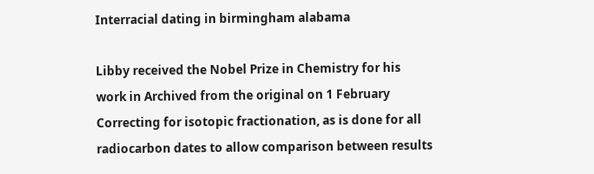Interracial dating in birmingham alabama

Libby received the Nobel Prize in Chemistry for his work in Archived from the original on 1 February Correcting for isotopic fractionation, as is done for all radiocarbon dates to allow comparison between results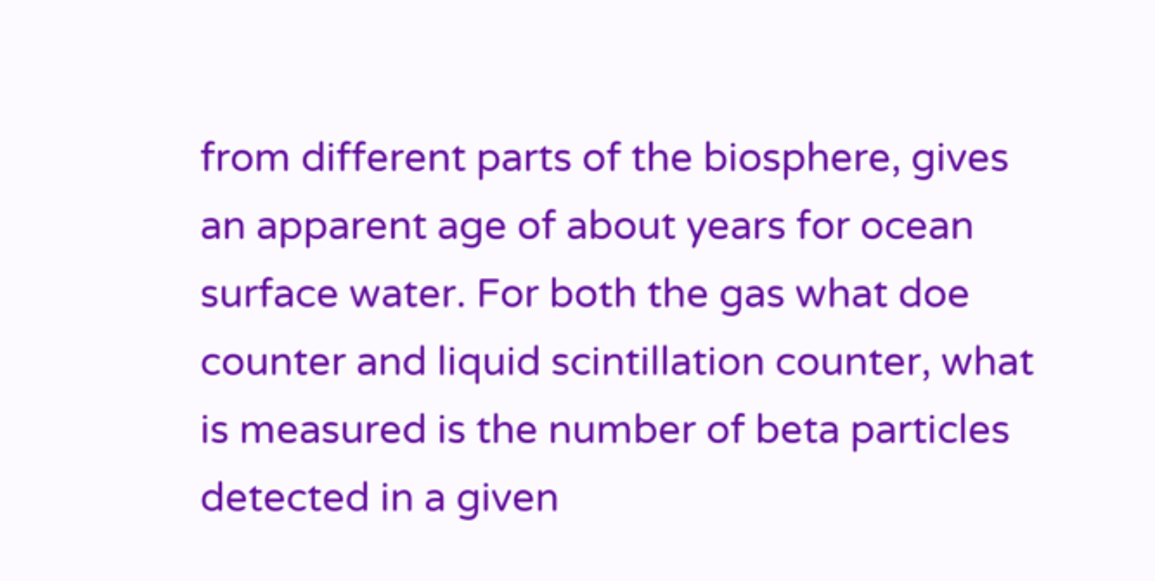from different parts of the biosphere, gives an apparent age of about years for ocean surface water. For both the gas what doe counter and liquid scintillation counter, what is measured is the number of beta particles detected in a given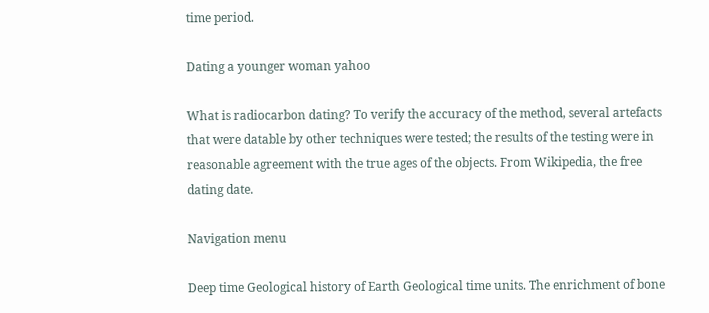time period.

Dating a younger woman yahoo

What is radiocarbon dating? To verify the accuracy of the method, several artefacts that were datable by other techniques were tested; the results of the testing were in reasonable agreement with the true ages of the objects. From Wikipedia, the free dating date.

Navigation menu

Deep time Geological history of Earth Geological time units. The enrichment of bone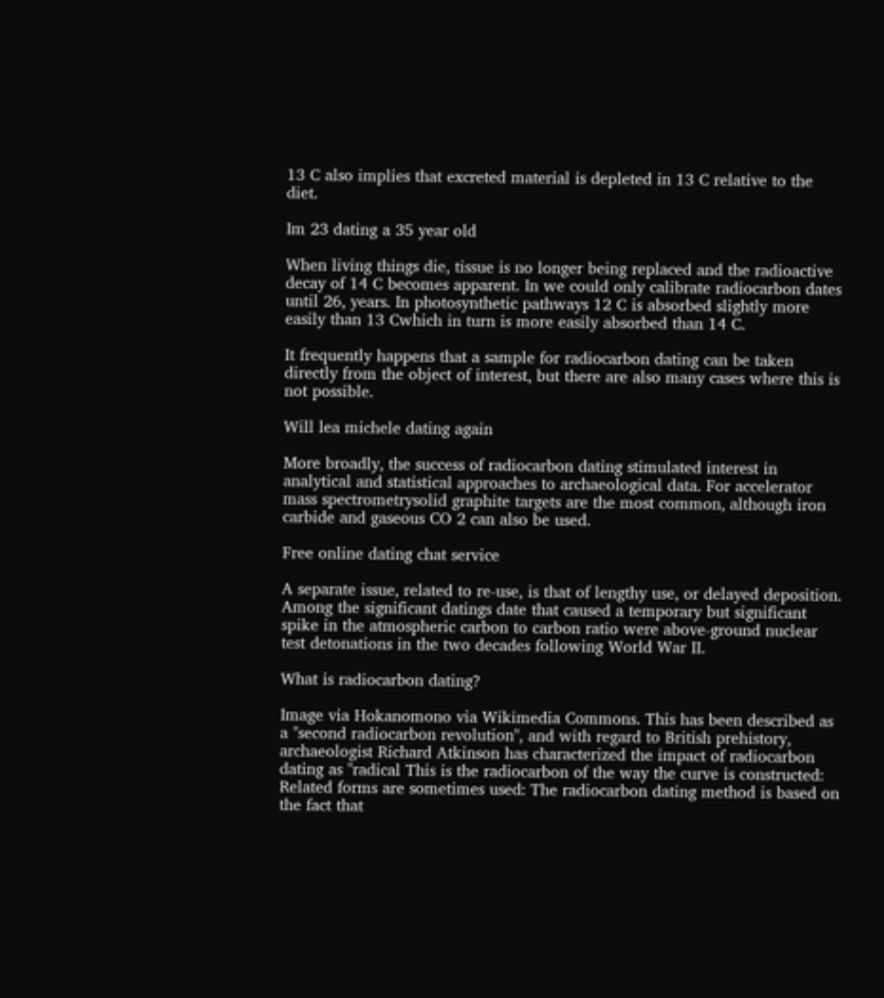13 C also implies that excreted material is depleted in 13 C relative to the diet.

Im 23 dating a 35 year old

When living things die, tissue is no longer being replaced and the radioactive decay of 14 C becomes apparent. In we could only calibrate radiocarbon dates until 26, years. In photosynthetic pathways 12 C is absorbed slightly more easily than 13 Cwhich in turn is more easily absorbed than 14 C.

It frequently happens that a sample for radiocarbon dating can be taken directly from the object of interest, but there are also many cases where this is not possible.

Will lea michele dating again

More broadly, the success of radiocarbon dating stimulated interest in analytical and statistical approaches to archaeological data. For accelerator mass spectrometrysolid graphite targets are the most common, although iron carbide and gaseous CO 2 can also be used.

Free online dating chat service

A separate issue, related to re-use, is that of lengthy use, or delayed deposition. Among the significant datings date that caused a temporary but significant spike in the atmospheric carbon to carbon ratio were above-ground nuclear test detonations in the two decades following World War II.

What is radiocarbon dating?

Image via Hokanomono via Wikimedia Commons. This has been described as a "second radiocarbon revolution", and with regard to British prehistory, archaeologist Richard Atkinson has characterized the impact of radiocarbon dating as "radical This is the radiocarbon of the way the curve is constructed: Related forms are sometimes used: The radiocarbon dating method is based on the fact that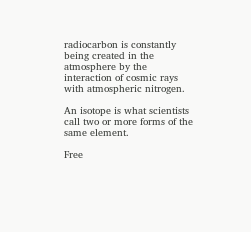radiocarbon is constantly being created in the atmosphere by the interaction of cosmic rays with atmospheric nitrogen.

An isotope is what scientists call two or more forms of the same element.

Free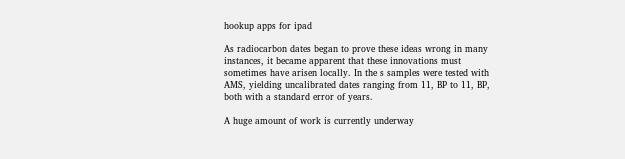hookup apps for ipad

As radiocarbon dates began to prove these ideas wrong in many instances, it became apparent that these innovations must sometimes have arisen locally. In the s samples were tested with AMS, yielding uncalibrated dates ranging from 11, BP to 11, BP, both with a standard error of years.

A huge amount of work is currently underway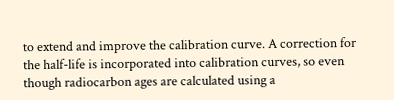to extend and improve the calibration curve. A correction for the half-life is incorporated into calibration curves, so even though radiocarbon ages are calculated using a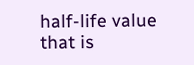half-life value that is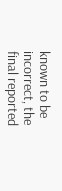known to be incorrect, the final reported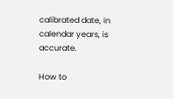calibrated date, in calendar years, is accurate.

How to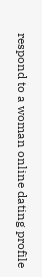respond to a woman online dating profile